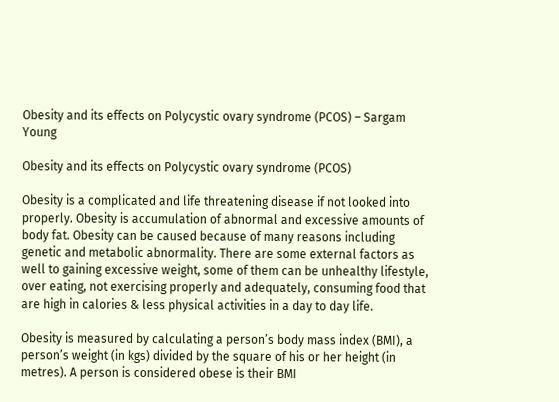Obesity and its effects on Polycystic ovary syndrome (PCOS) – Sargam Young

Obesity and its effects on Polycystic ovary syndrome (PCOS)

Obesity is a complicated and life threatening disease if not looked into properly. Obesity is accumulation of abnormal and excessive amounts of body fat. Obesity can be caused because of many reasons including genetic and metabolic abnormality. There are some external factors as well to gaining excessive weight, some of them can be unhealthy lifestyle, over eating, not exercising properly and adequately, consuming food that are high in calories & less physical activities in a day to day life.

Obesity is measured by calculating a person’s body mass index (BMI), a person’s weight (in kgs) divided by the square of his or her height (in metres). A person is considered obese is their BMI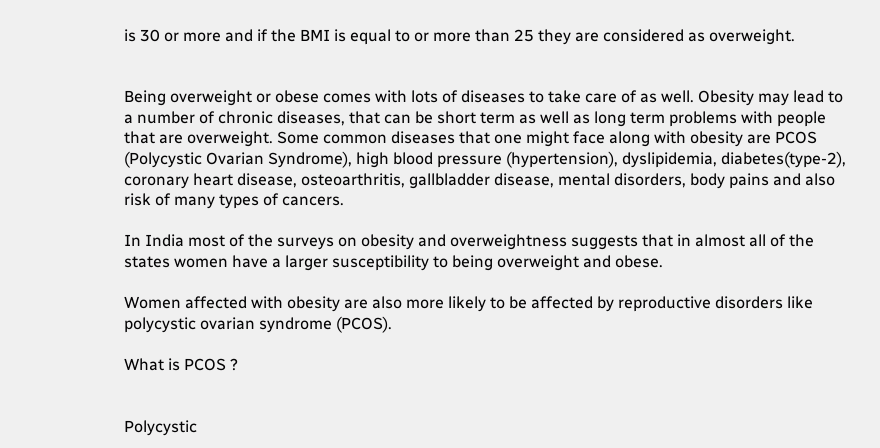is 30 or more and if the BMI is equal to or more than 25 they are considered as overweight.


Being overweight or obese comes with lots of diseases to take care of as well. Obesity may lead to a number of chronic diseases, that can be short term as well as long term problems with people that are overweight. Some common diseases that one might face along with obesity are PCOS (Polycystic Ovarian Syndrome), high blood pressure (hypertension), dyslipidemia, diabetes(type-2), coronary heart disease, osteoarthritis, gallbladder disease, mental disorders, body pains and also risk of many types of cancers.

In India most of the surveys on obesity and overweightness suggests that in almost all of the states women have a larger susceptibility to being overweight and obese.

Women affected with obesity are also more likely to be affected by reproductive disorders like polycystic ovarian syndrome (PCOS).

What is PCOS ?


Polycystic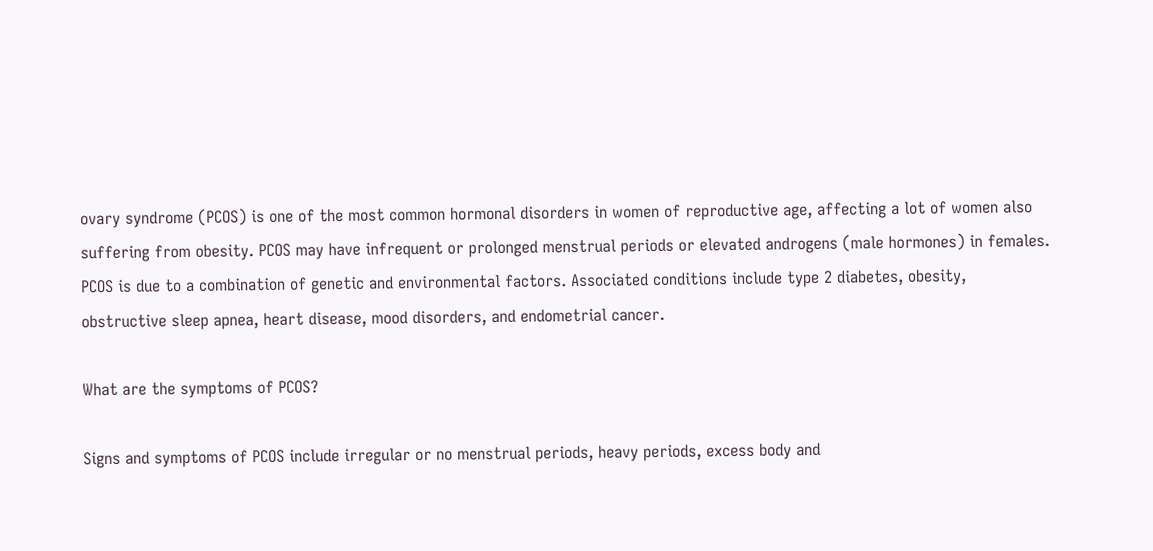ovary syndrome (PCOS) is one of the most common hormonal disorders in women of reproductive age, affecting a lot of women also suffering from obesity. PCOS may have infrequent or prolonged menstrual periods or elevated androgens (male hormones) in females. PCOS is due to a combination of genetic and environmental factors. Associated conditions include type 2 diabetes, obesity, obstructive sleep apnea, heart disease, mood disorders, and endometrial cancer.

What are the symptoms of PCOS?

Signs and symptoms of PCOS include irregular or no menstrual periods, heavy periods, excess body and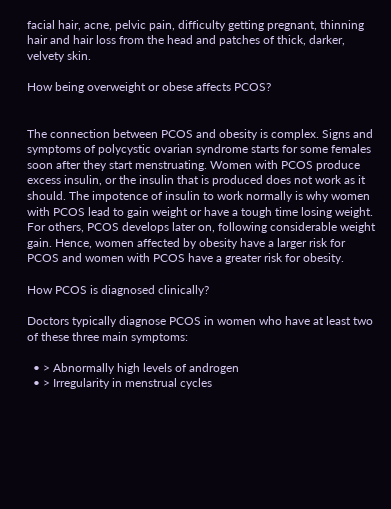facial hair, acne, pelvic pain, difficulty getting pregnant, thinning hair and hair loss from the head and patches of thick, darker, velvety skin.

How being overweight or obese affects PCOS?


The connection between PCOS and obesity is complex. Signs and symptoms of polycystic ovarian syndrome starts for some females soon after they start menstruating. Women with PCOS produce excess insulin, or the insulin that is produced does not work as it should. The impotence of insulin to work normally is why women with PCOS lead to gain weight or have a tough time losing weight. For others, PCOS develops later on, following considerable weight gain. Hence, women affected by obesity have a larger risk for PCOS and women with PCOS have a greater risk for obesity.

How PCOS is diagnosed clinically?

Doctors typically diagnose PCOS in women who have at least two of these three main symptoms:

  • > Abnormally high levels of androgen
  • > Irregularity in menstrual cycles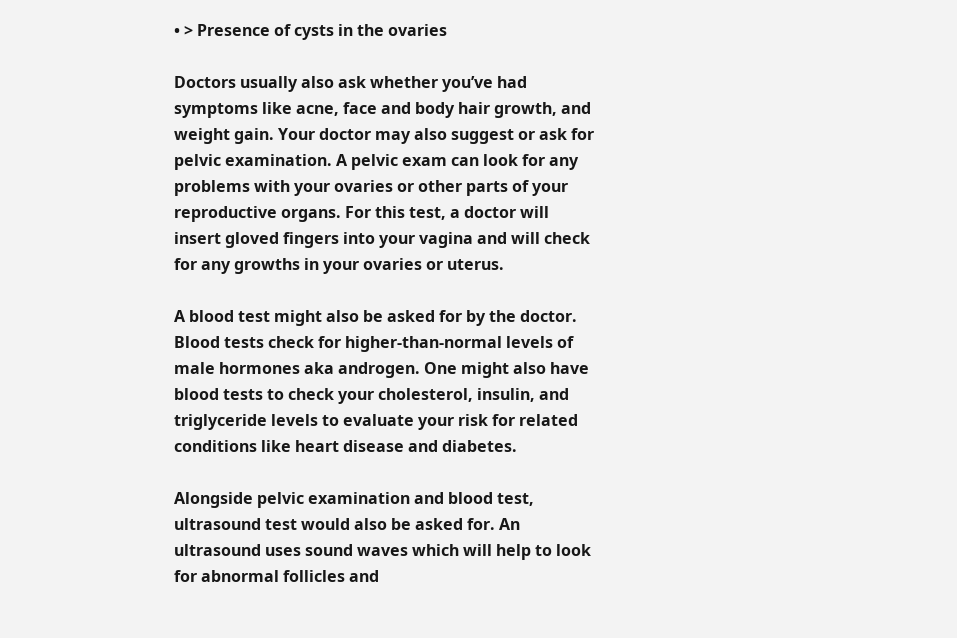• > Presence of cysts in the ovaries

Doctors usually also ask whether you’ve had symptoms like acne, face and body hair growth, and weight gain. Your doctor may also suggest or ask for pelvic examination. A pelvic exam can look for any problems with your ovaries or other parts of your reproductive organs. For this test, a doctor will insert gloved fingers into your vagina and will check for any growths in your ovaries or uterus.

A blood test might also be asked for by the doctor. Blood tests check for higher-than-normal levels of male hormones aka androgen. One might also have blood tests to check your cholesterol, insulin, and triglyceride levels to evaluate your risk for related conditions like heart disease and diabetes.

Alongside pelvic examination and blood test, ultrasound test would also be asked for. An ultrasound uses sound waves which will help to look for abnormal follicles and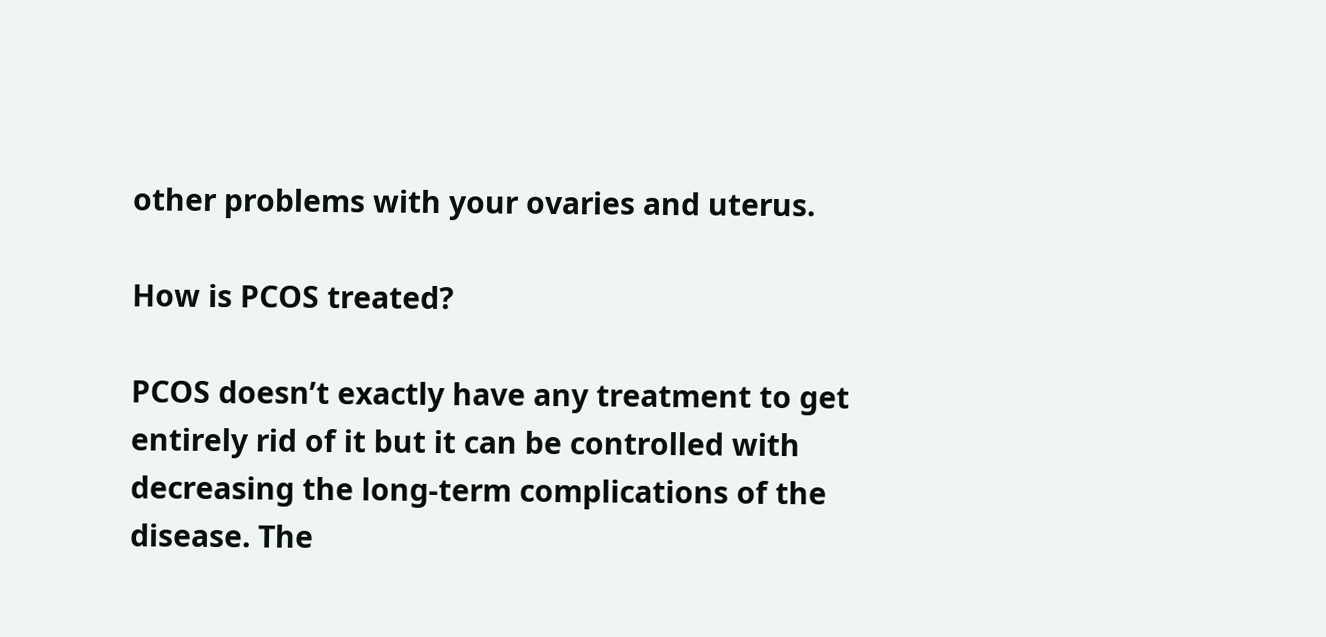other problems with your ovaries and uterus.

How is PCOS treated?

PCOS doesn’t exactly have any treatment to get entirely rid of it but it can be controlled with decreasing the long-term complications of the disease. The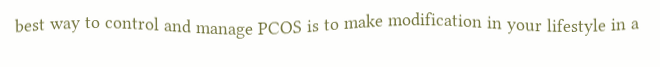best way to control and manage PCOS is to make modification in your lifestyle in a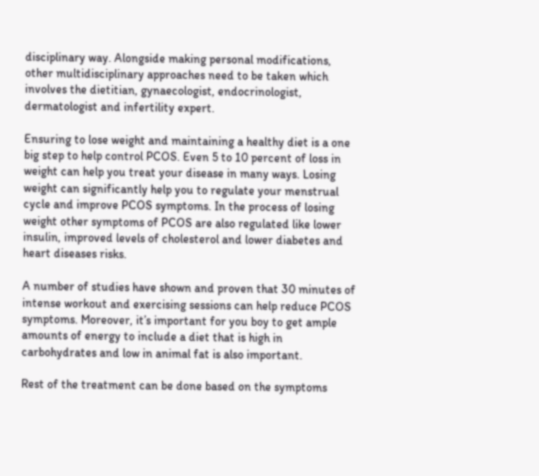disciplinary way. Alongside making personal modifications, other multidisciplinary approaches need to be taken which involves the dietitian, gynaecologist, endocrinologist, dermatologist and infertility expert.

Ensuring to lose weight and maintaining a healthy diet is a one big step to help control PCOS. Even 5 to 10 percent of loss in weight can help you treat your disease in many ways. Losing weight can significantly help you to regulate your menstrual cycle and improve PCOS symptoms. In the process of losing weight other symptoms of PCOS are also regulated like lower insulin, improved levels of cholesterol and lower diabetes and heart diseases risks.

A number of studies have shown and proven that 30 minutes of intense workout and exercising sessions can help reduce PCOS symptoms. Moreover, it’s important for you boy to get ample amounts of energy to include a diet that is high in carbohydrates and low in animal fat is also important.

Rest of the treatment can be done based on the symptoms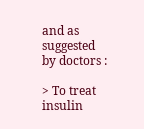and as suggested by doctors :

> To treat insulin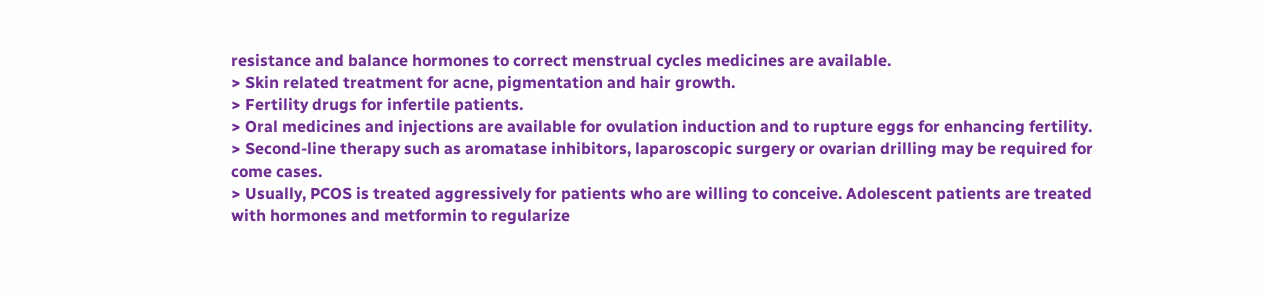resistance and balance hormones to correct menstrual cycles medicines are available.
> Skin related treatment for acne, pigmentation and hair growth.
> Fertility drugs for infertile patients.
> Oral medicines and injections are available for ovulation induction and to rupture eggs for enhancing fertility.
> Second-line therapy such as aromatase inhibitors, laparoscopic surgery or ovarian drilling may be required for come cases.
> Usually, PCOS is treated aggressively for patients who are willing to conceive. Adolescent patients are treated with hormones and metformin to regularize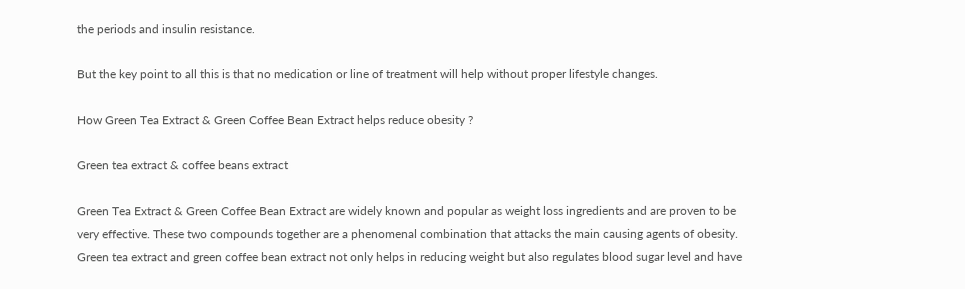the periods and insulin resistance.

But the key point to all this is that no medication or line of treatment will help without proper lifestyle changes.

How Green Tea Extract & Green Coffee Bean Extract helps reduce obesity ?

Green tea extract & coffee beans extract

Green Tea Extract & Green Coffee Bean Extract are widely known and popular as weight loss ingredients and are proven to be very effective. These two compounds together are a phenomenal combination that attacks the main causing agents of obesity. Green tea extract and green coffee bean extract not only helps in reducing weight but also regulates blood sugar level and have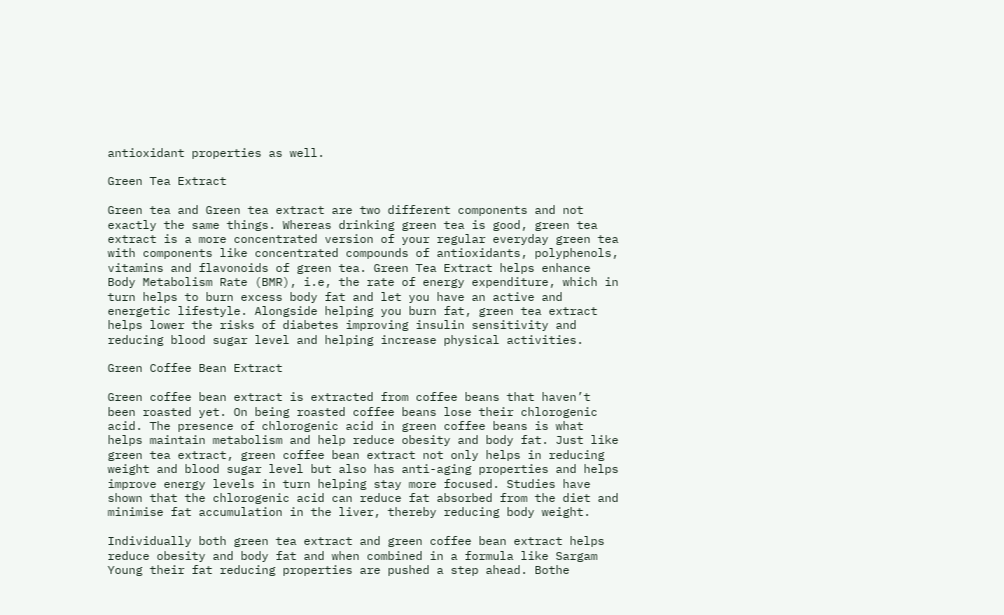antioxidant properties as well.

Green Tea Extract

Green tea and Green tea extract are two different components and not exactly the same things. Whereas drinking green tea is good, green tea extract is a more concentrated version of your regular everyday green tea with components like concentrated compounds of antioxidants, polyphenols, vitamins and flavonoids of green tea. Green Tea Extract helps enhance Body Metabolism Rate (BMR), i.e, the rate of energy expenditure, which in turn helps to burn excess body fat and let you have an active and energetic lifestyle. Alongside helping you burn fat, green tea extract helps lower the risks of diabetes improving insulin sensitivity and reducing blood sugar level and helping increase physical activities.

Green Coffee Bean Extract

Green coffee bean extract is extracted from coffee beans that haven’t been roasted yet. On being roasted coffee beans lose their chlorogenic acid. The presence of chlorogenic acid in green coffee beans is what helps maintain metabolism and help reduce obesity and body fat. Just like green tea extract, green coffee bean extract not only helps in reducing weight and blood sugar level but also has anti-aging properties and helps improve energy levels in turn helping stay more focused. Studies have shown that the chlorogenic acid can reduce fat absorbed from the diet and minimise fat accumulation in the liver, thereby reducing body weight.

Individually both green tea extract and green coffee bean extract helps reduce obesity and body fat and when combined in a formula like Sargam Young their fat reducing properties are pushed a step ahead. Bothe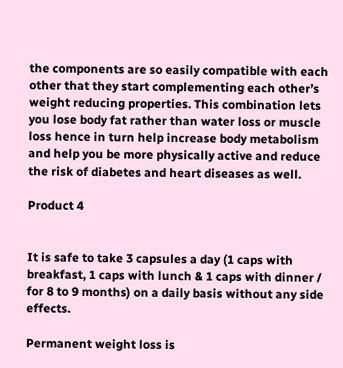the components are so easily compatible with each other that they start complementing each other’s weight reducing properties. This combination lets you lose body fat rather than water loss or muscle loss hence in turn help increase body metabolism and help you be more physically active and reduce the risk of diabetes and heart diseases as well.

Product 4


It is safe to take 3 capsules a day (1 caps with breakfast, 1 caps with lunch & 1 caps with dinner / for 8 to 9 months) on a daily basis without any side effects.

Permanent weight loss is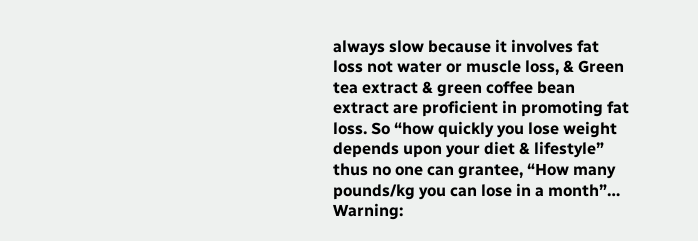always slow because it involves fat loss not water or muscle loss, & Green tea extract & green coffee bean extract are proficient in promoting fat loss. So “how quickly you lose weight depends upon your diet & lifestyle” thus no one can grantee, “How many pounds/kg you can lose in a month”… Warning: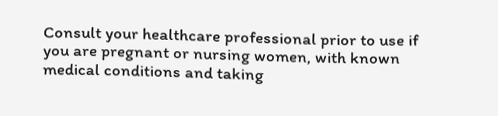Consult your healthcare professional prior to use if you are pregnant or nursing women, with known medical conditions and taking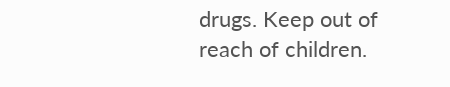drugs. Keep out of reach of children.